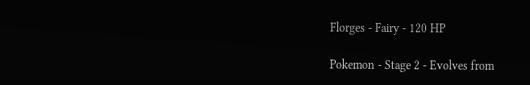Florges - Fairy - 120 HP

Pokemon - Stage 2 - Evolves from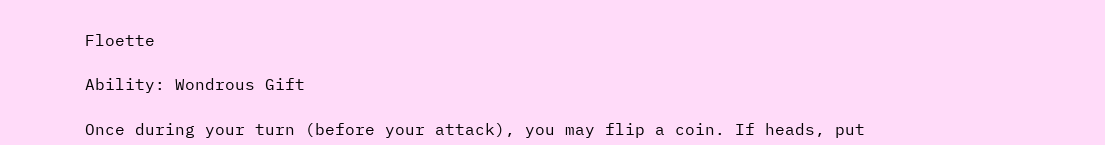Floette

Ability: Wondrous Gift

Once during your turn (before your attack), you may flip a coin. If heads, put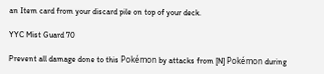an Item card from your discard pile on top of your deck.

YYC Mist Guard 70

Prevent all damage done to this Pokémon by attacks from [N] Pokémon during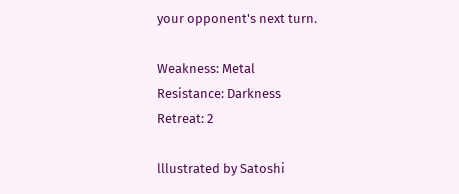your opponent's next turn.

Weakness: Metal
Resistance: Darkness
Retreat: 2

lllustrated by Satoshi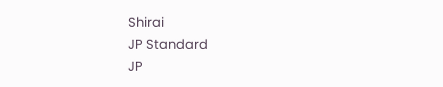Shirai
JP Standard
JP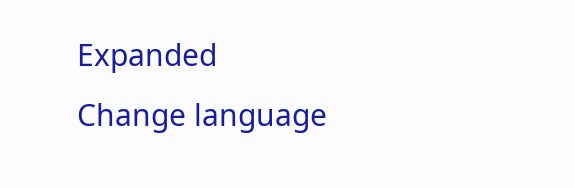Expanded
Change language